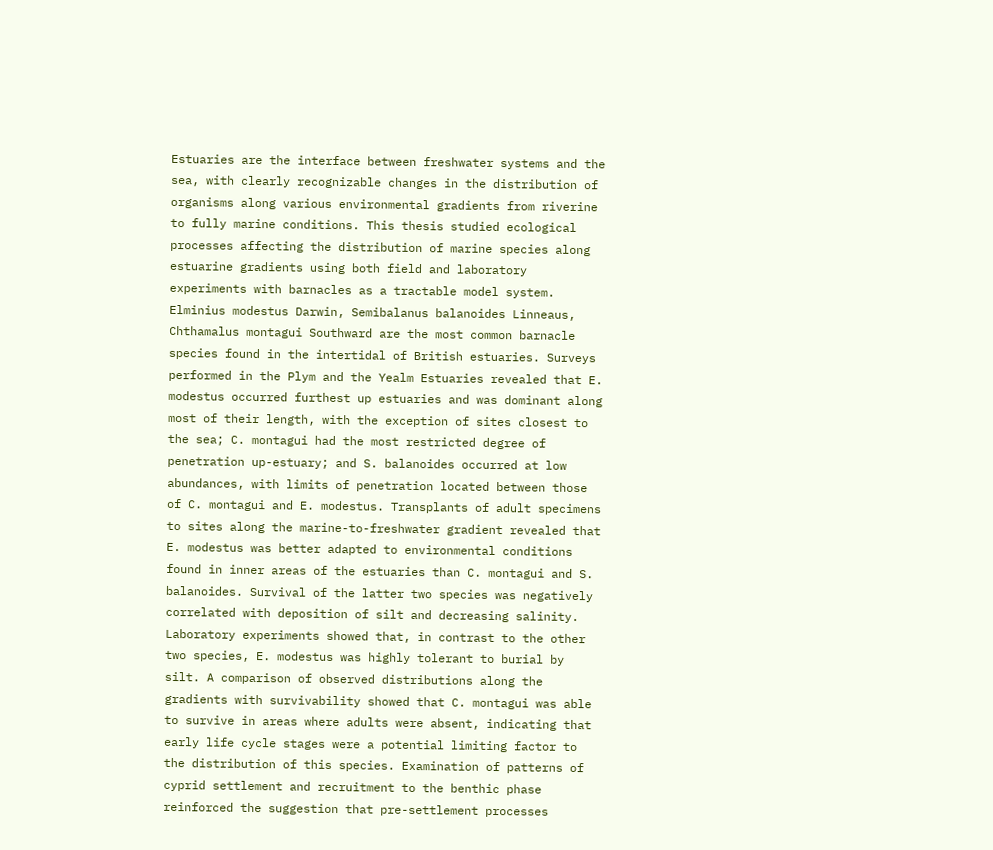Estuaries are the interface between freshwater systems and the sea, with clearly recognizable changes in the distribution of organisms along various environmental gradients from riverine to fully marine conditions. This thesis studied ecological processes affecting the distribution of marine species along estuarine gradients using both field and laboratory experiments with barnacles as a tractable model system. Elminius modestus Darwin, Semibalanus balanoides Linneaus, Chthamalus montagui Southward are the most common barnacle species found in the intertidal of British estuaries. Surveys performed in the Plym and the Yealm Estuaries revealed that E. modestus occurred furthest up estuaries and was dominant along most of their length, with the exception of sites closest to the sea; C. montagui had the most restricted degree of penetration up-estuary; and S. balanoides occurred at low abundances, with limits of penetration located between those of C. montagui and E. modestus. Transplants of adult specimens to sites along the marine-to-freshwater gradient revealed that E. modestus was better adapted to environmental conditions found in inner areas of the estuaries than C. montagui and S. balanoides. Survival of the latter two species was negatively correlated with deposition of silt and decreasing salinity. Laboratory experiments showed that, in contrast to the other two species, E. modestus was highly tolerant to burial by silt. A comparison of observed distributions along the gradients with survivability showed that C. montagui was able to survive in areas where adults were absent, indicating that early life cycle stages were a potential limiting factor to the distribution of this species. Examination of patterns of cyprid settlement and recruitment to the benthic phase reinforced the suggestion that pre-settlement processes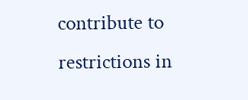contribute to restrictions in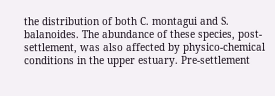the distribution of both C. montagui and S. balanoides. The abundance of these species, post-settlement, was also affected by physico-chemical conditions in the upper estuary. Pre-settlement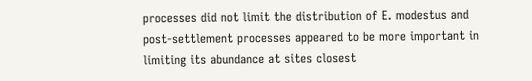processes did not limit the distribution of E. modestus and post-settlement processes appeared to be more important in limiting its abundance at sites closest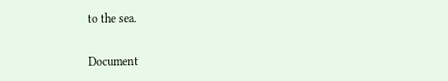to the sea.

Document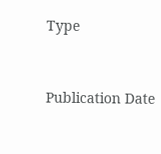Type


Publication Date